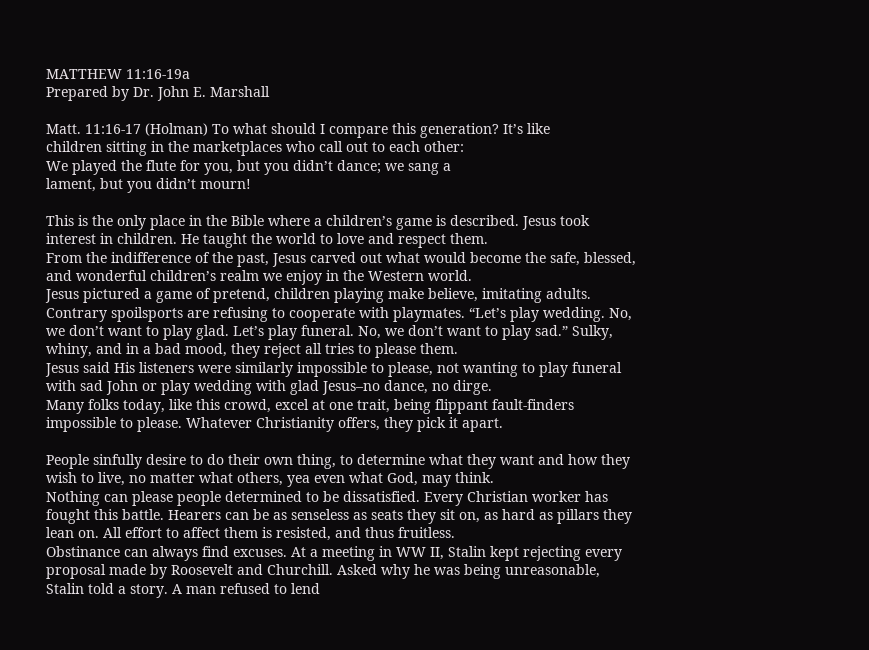MATTHEW 11:16-19a
Prepared by Dr. John E. Marshall

Matt. 11:16-17 (Holman) To what should I compare this generation? It’s like
children sitting in the marketplaces who call out to each other:
We played the flute for you, but you didn’t dance; we sang a
lament, but you didn’t mourn!

This is the only place in the Bible where a children’s game is described. Jesus took interest in children. He taught the world to love and respect them.
From the indifference of the past, Jesus carved out what would become the safe, blessed, and wonderful children’s realm we enjoy in the Western world.
Jesus pictured a game of pretend, children playing make believe, imitating adults. Contrary spoilsports are refusing to cooperate with playmates. “Let’s play wedding. No, we don’t want to play glad. Let’s play funeral. No, we don’t want to play sad.” Sulky, whiny, and in a bad mood, they reject all tries to please them.
Jesus said His listeners were similarly impossible to please, not wanting to play funeral with sad John or play wedding with glad Jesus–no dance, no dirge.
Many folks today, like this crowd, excel at one trait, being flippant fault-finders impossible to please. Whatever Christianity offers, they pick it apart.

People sinfully desire to do their own thing, to determine what they want and how they wish to live, no matter what others, yea even what God, may think.
Nothing can please people determined to be dissatisfied. Every Christian worker has fought this battle. Hearers can be as senseless as seats they sit on, as hard as pillars they lean on. All effort to affect them is resisted, and thus fruitless.
Obstinance can always find excuses. At a meeting in WW II, Stalin kept rejecting every proposal made by Roosevelt and Churchill. Asked why he was being unreasonable, Stalin told a story. A man refused to lend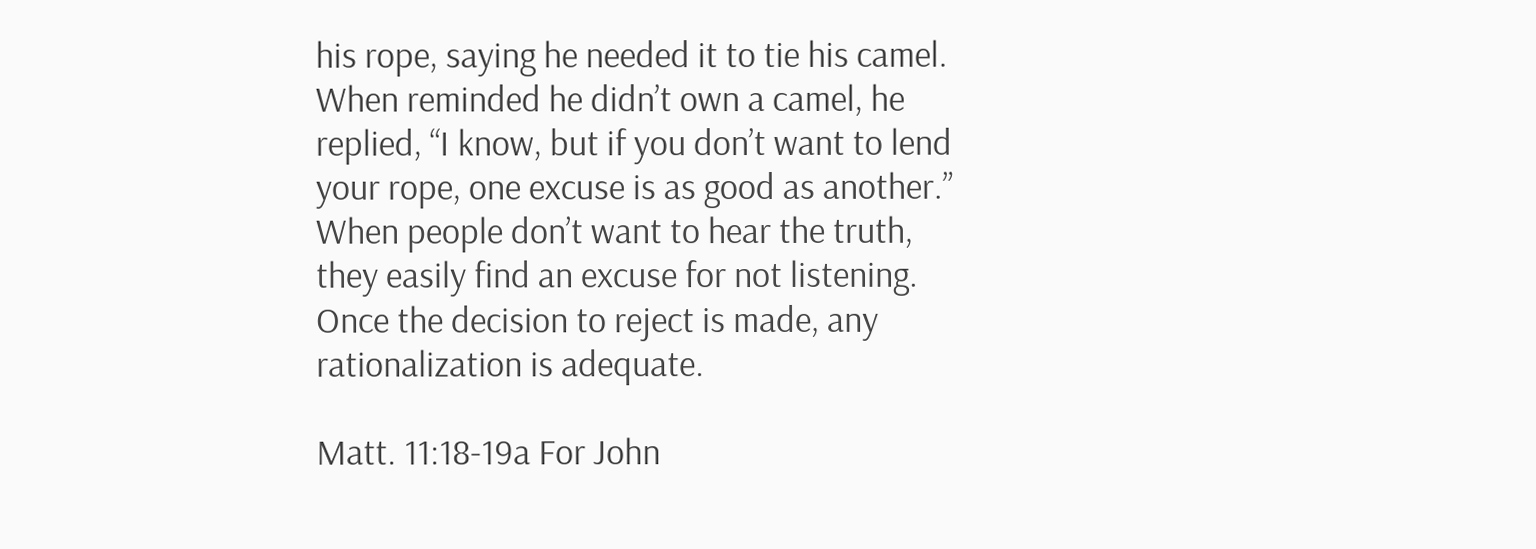his rope, saying he needed it to tie his camel. When reminded he didn’t own a camel, he replied, “I know, but if you don’t want to lend your rope, one excuse is as good as another.”
When people don’t want to hear the truth, they easily find an excuse for not listening. Once the decision to reject is made, any rationalization is adequate.

Matt. 11:18-19a For John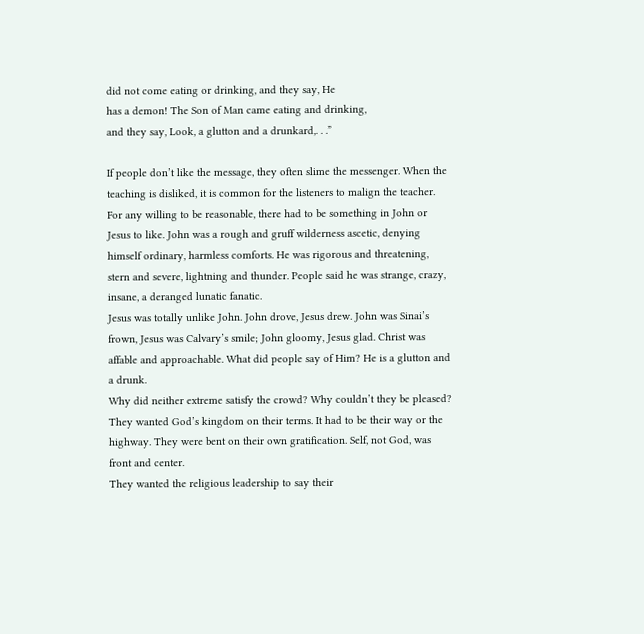did not come eating or drinking, and they say, He
has a demon! The Son of Man came eating and drinking,
and they say, Look, a glutton and a drunkard,. . .”

If people don’t like the message, they often slime the messenger. When the teaching is disliked, it is common for the listeners to malign the teacher.
For any willing to be reasonable, there had to be something in John or Jesus to like. John was a rough and gruff wilderness ascetic, denying himself ordinary, harmless comforts. He was rigorous and threatening, stern and severe, lightning and thunder. People said he was strange, crazy, insane, a deranged lunatic fanatic.
Jesus was totally unlike John. John drove, Jesus drew. John was Sinai’s frown, Jesus was Calvary’s smile; John gloomy, Jesus glad. Christ was affable and approachable. What did people say of Him? He is a glutton and a drunk.
Why did neither extreme satisfy the crowd? Why couldn’t they be pleased? They wanted God’s kingdom on their terms. It had to be their way or the highway. They were bent on their own gratification. Self, not God, was front and center.
They wanted the religious leadership to say their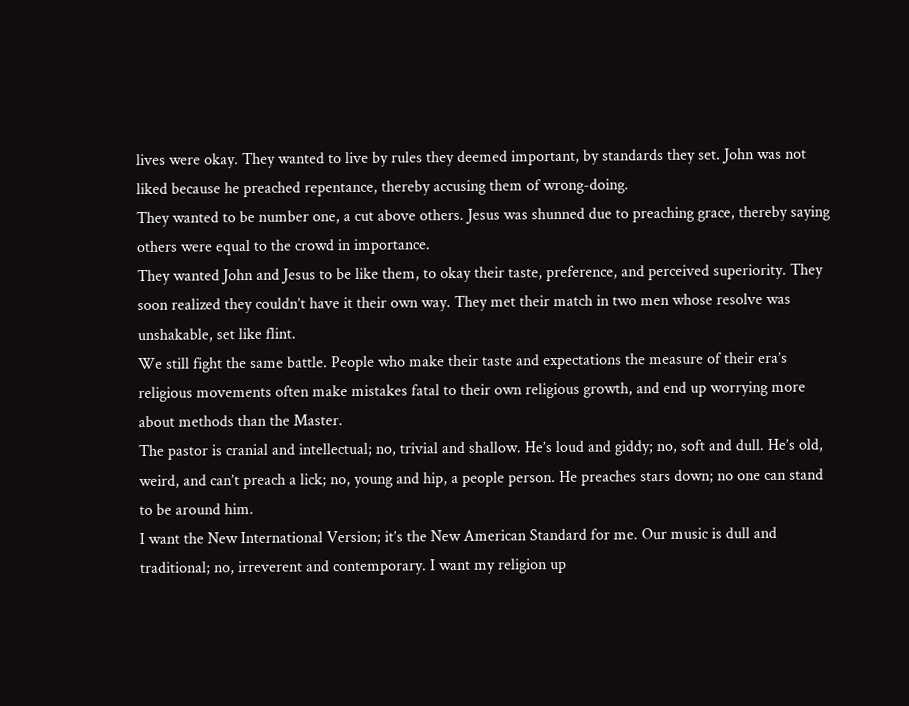lives were okay. They wanted to live by rules they deemed important, by standards they set. John was not liked because he preached repentance, thereby accusing them of wrong-doing.
They wanted to be number one, a cut above others. Jesus was shunned due to preaching grace, thereby saying others were equal to the crowd in importance.
They wanted John and Jesus to be like them, to okay their taste, preference, and perceived superiority. They soon realized they couldn’t have it their own way. They met their match in two men whose resolve was unshakable, set like flint.
We still fight the same battle. People who make their taste and expectations the measure of their era’s religious movements often make mistakes fatal to their own religious growth, and end up worrying more about methods than the Master.
The pastor is cranial and intellectual; no, trivial and shallow. He’s loud and giddy; no, soft and dull. He’s old, weird, and can’t preach a lick; no, young and hip, a people person. He preaches stars down; no one can stand to be around him.
I want the New International Version; it’s the New American Standard for me. Our music is dull and traditional; no, irreverent and contemporary. I want my religion up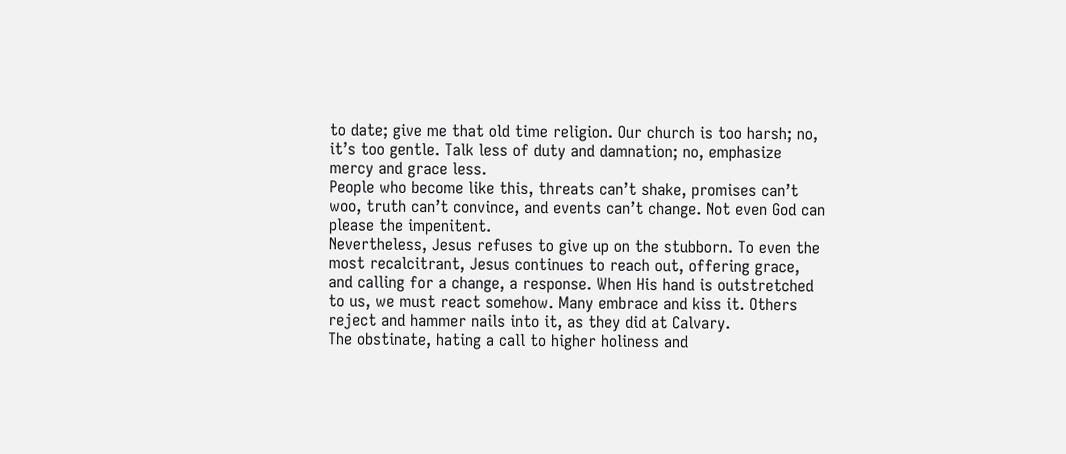to date; give me that old time religion. Our church is too harsh; no, it’s too gentle. Talk less of duty and damnation; no, emphasize mercy and grace less.
People who become like this, threats can’t shake, promises can’t woo, truth can’t convince, and events can’t change. Not even God can please the impenitent.
Nevertheless, Jesus refuses to give up on the stubborn. To even the most recalcitrant, Jesus continues to reach out, offering grace, and calling for a change, a response. When His hand is outstretched to us, we must react somehow. Many embrace and kiss it. Others reject and hammer nails into it, as they did at Calvary.
The obstinate, hating a call to higher holiness and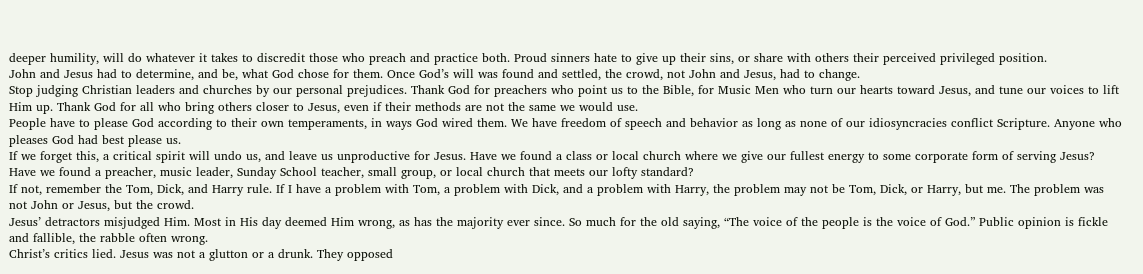deeper humility, will do whatever it takes to discredit those who preach and practice both. Proud sinners hate to give up their sins, or share with others their perceived privileged position.
John and Jesus had to determine, and be, what God chose for them. Once God’s will was found and settled, the crowd, not John and Jesus, had to change.
Stop judging Christian leaders and churches by our personal prejudices. Thank God for preachers who point us to the Bible, for Music Men who turn our hearts toward Jesus, and tune our voices to lift Him up. Thank God for all who bring others closer to Jesus, even if their methods are not the same we would use.
People have to please God according to their own temperaments, in ways God wired them. We have freedom of speech and behavior as long as none of our idiosyncracies conflict Scripture. Anyone who pleases God had best please us.
If we forget this, a critical spirit will undo us, and leave us unproductive for Jesus. Have we found a class or local church where we give our fullest energy to some corporate form of serving Jesus? Have we found a preacher, music leader, Sunday School teacher, small group, or local church that meets our lofty standard?
If not, remember the Tom, Dick, and Harry rule. If I have a problem with Tom, a problem with Dick, and a problem with Harry, the problem may not be Tom, Dick, or Harry, but me. The problem was not John or Jesus, but the crowd.
Jesus’ detractors misjudged Him. Most in His day deemed Him wrong, as has the majority ever since. So much for the old saying, “The voice of the people is the voice of God.” Public opinion is fickle and fallible, the rabble often wrong.
Christ’s critics lied. Jesus was not a glutton or a drunk. They opposed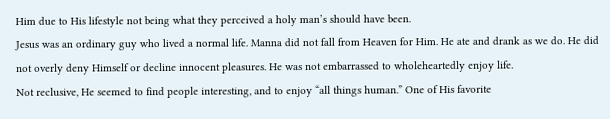Him due to His lifestyle not being what they perceived a holy man’s should have been.
Jesus was an ordinary guy who lived a normal life. Manna did not fall from Heaven for Him. He ate and drank as we do. He did not overly deny Himself or decline innocent pleasures. He was not embarrassed to wholeheartedly enjoy life.
Not reclusive, He seemed to find people interesting, and to enjoy “all things human.” One of His favorite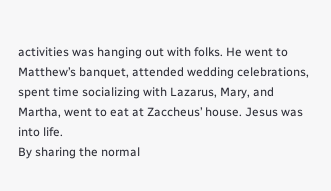activities was hanging out with folks. He went to Matthew’s banquet, attended wedding celebrations, spent time socializing with Lazarus, Mary, and Martha, went to eat at Zaccheus’ house. Jesus was into life.
By sharing the normal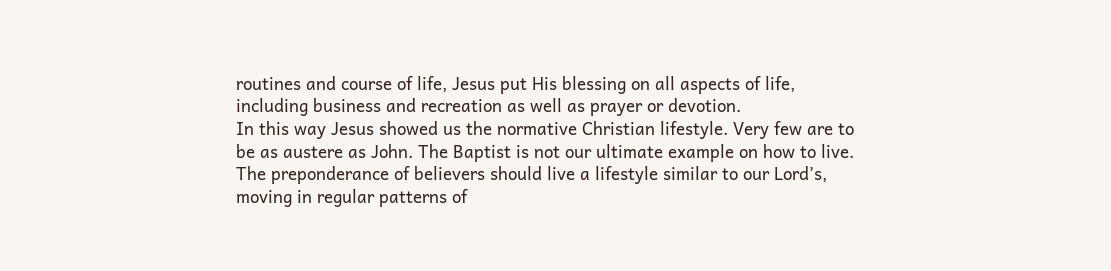routines and course of life, Jesus put His blessing on all aspects of life, including business and recreation as well as prayer or devotion.
In this way Jesus showed us the normative Christian lifestyle. Very few are to be as austere as John. The Baptist is not our ultimate example on how to live.
The preponderance of believers should live a lifestyle similar to our Lord’s, moving in regular patterns of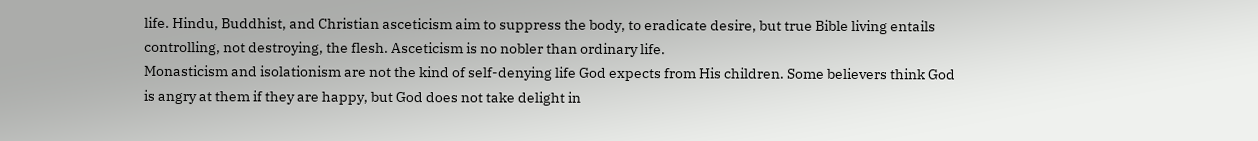life. Hindu, Buddhist, and Christian asceticism aim to suppress the body, to eradicate desire, but true Bible living entails controlling, not destroying, the flesh. Asceticism is no nobler than ordinary life.
Monasticism and isolationism are not the kind of self-denying life God expects from His children. Some believers think God is angry at them if they are happy, but God does not take delight in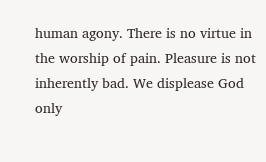human agony. There is no virtue in the worship of pain. Pleasure is not inherently bad. We displease God only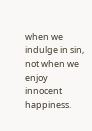when we indulge in sin, not when we enjoy innocent happiness.